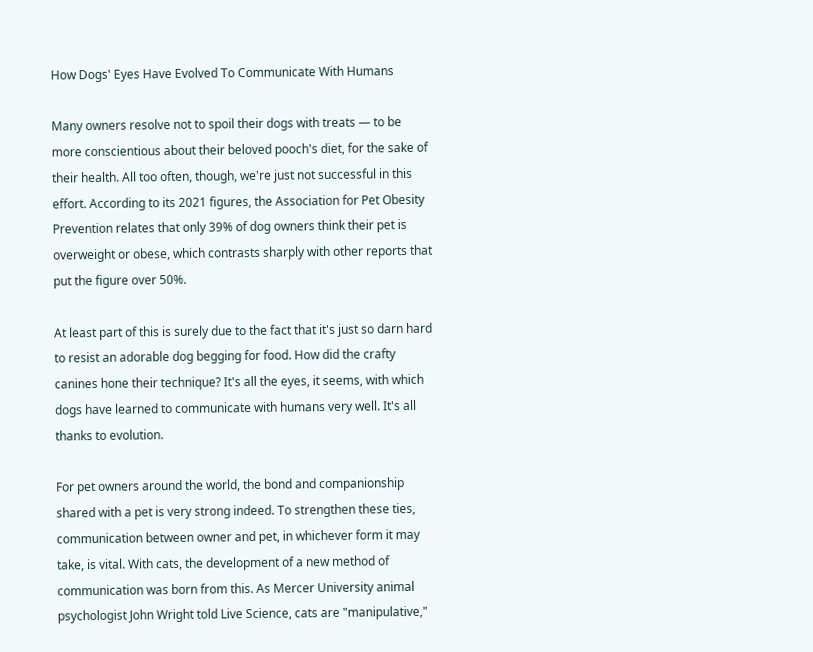How Dogs' Eyes Have Evolved To Communicate With Humans

Many owners resolve not to spoil their dogs with treats — to be more conscientious about their beloved pooch's diet, for the sake of their health. All too often, though, we're just not successful in this effort. According to its 2021 figures, the Association for Pet Obesity Prevention relates that only 39% of dog owners think their pet is overweight or obese, which contrasts sharply with other reports that put the figure over 50%.

At least part of this is surely due to the fact that it's just so darn hard to resist an adorable dog begging for food. How did the crafty canines hone their technique? It's all the eyes, it seems, with which dogs have learned to communicate with humans very well. It's all thanks to evolution.

For pet owners around the world, the bond and companionship shared with a pet is very strong indeed. To strengthen these ties, communication between owner and pet, in whichever form it may take, is vital. With cats, the development of a new method of communication was born from this. As Mercer University animal psychologist John Wright told Live Science, cats are "manipulative,"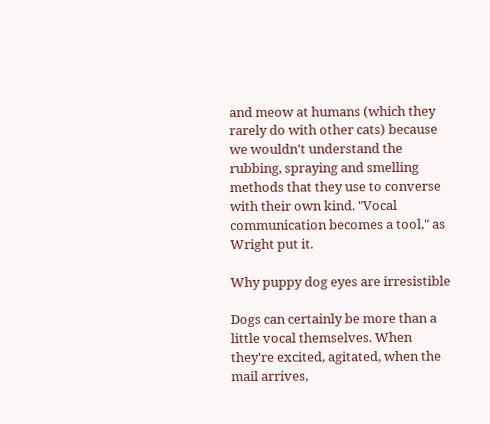and meow at humans (which they rarely do with other cats) because we wouldn't understand the rubbing, spraying and smelling methods that they use to converse with their own kind. "Vocal communication becomes a tool," as Wright put it.

Why puppy dog eyes are irresistible

Dogs can certainly be more than a little vocal themselves. When they're excited, agitated, when the mail arrives,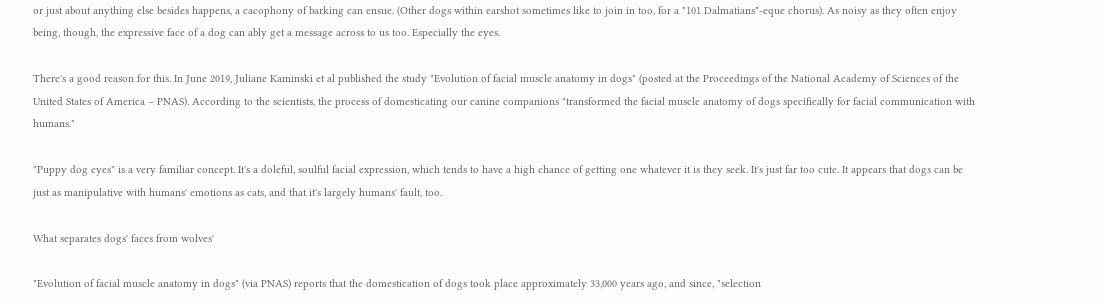or just about anything else besides happens, a cacophony of barking can ensue. (Other dogs within earshot sometimes like to join in too, for a "101 Dalmatians"-eque chorus). As noisy as they often enjoy being, though, the expressive face of a dog can ably get a message across to us too. Especially the eyes.

There's a good reason for this. In June 2019, Juliane Kaminski et al published the study "Evolution of facial muscle anatomy in dogs" (posted at the Proceedings of the National Academy of Sciences of the United States of America – PNAS). According to the scientists, the process of domesticating our canine companions "transformed the facial muscle anatomy of dogs specifically for facial communication with humans."

"Puppy dog eyes" is a very familiar concept. It's a doleful, soulful facial expression, which tends to have a high chance of getting one whatever it is they seek. It's just far too cute. It appears that dogs can be just as manipulative with humans' emotions as cats, and that it's largely humans' fault, too.

What separates dogs' faces from wolves'

"Evolution of facial muscle anatomy in dogs" (via PNAS) reports that the domestication of dogs took place approximately 33,000 years ago, and since, "selection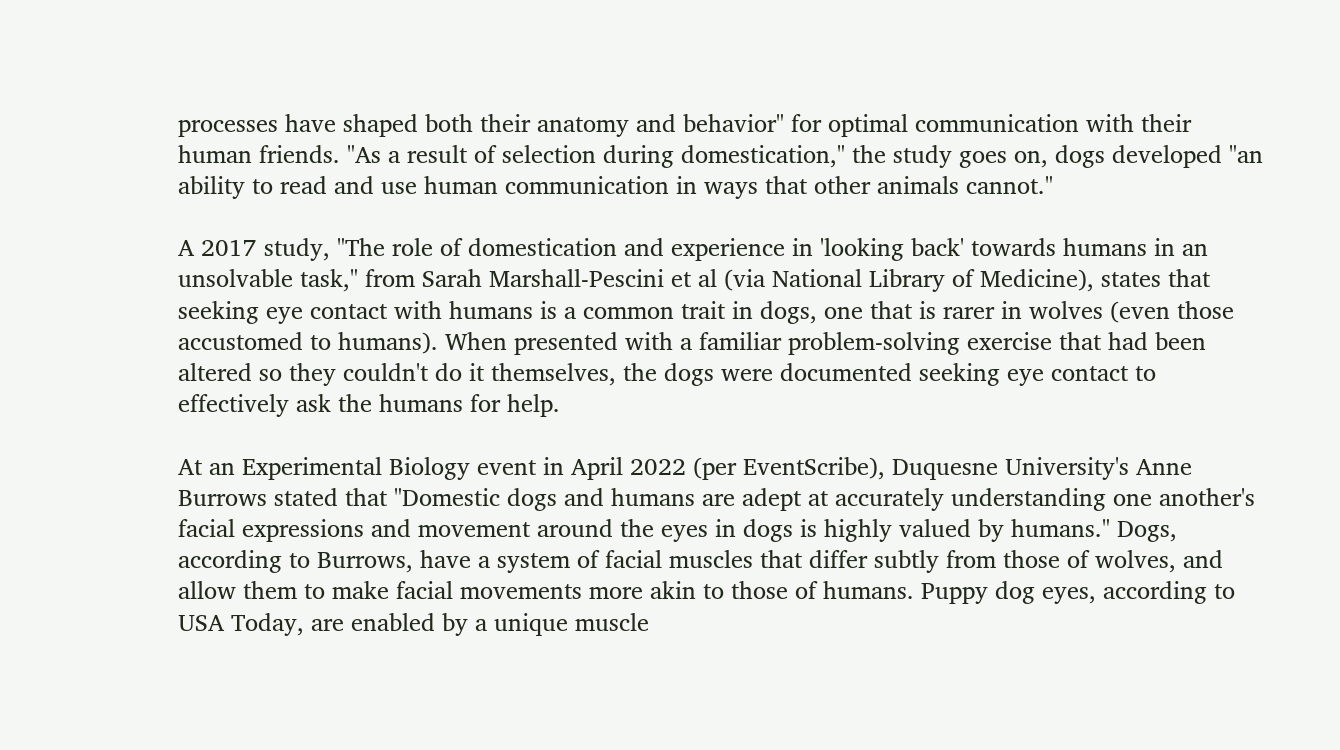processes have shaped both their anatomy and behavior" for optimal communication with their human friends. "As a result of selection during domestication," the study goes on, dogs developed "an ability to read and use human communication in ways that other animals cannot."

A 2017 study, "The role of domestication and experience in 'looking back' towards humans in an unsolvable task," from Sarah Marshall-Pescini et al (via National Library of Medicine), states that seeking eye contact with humans is a common trait in dogs, one that is rarer in wolves (even those accustomed to humans). When presented with a familiar problem-solving exercise that had been altered so they couldn't do it themselves, the dogs were documented seeking eye contact to effectively ask the humans for help.

At an Experimental Biology event in April 2022 (per EventScribe), Duquesne University's Anne Burrows stated that "Domestic dogs and humans are adept at accurately understanding one another's facial expressions and movement around the eyes in dogs is highly valued by humans." Dogs, according to Burrows, have a system of facial muscles that differ subtly from those of wolves, and allow them to make facial movements more akin to those of humans. Puppy dog eyes, according to USA Today, are enabled by a unique muscle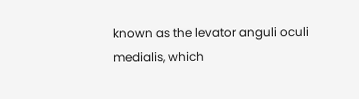known as the levator anguli oculi medialis, which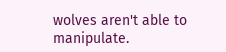wolves aren't able to manipulate.